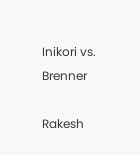Inikori vs. Brenner

Rakesh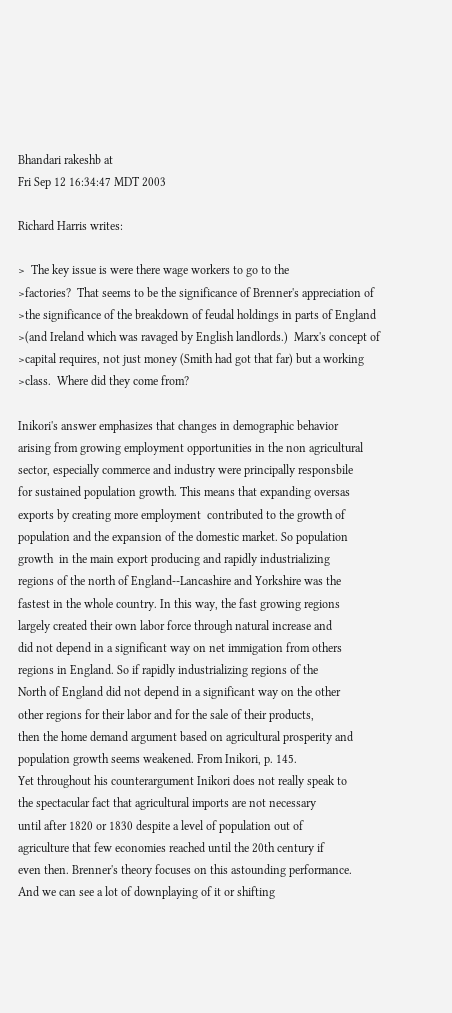Bhandari rakeshb at
Fri Sep 12 16:34:47 MDT 2003

Richard Harris writes:

>  The key issue is were there wage workers to go to the
>factories?  That seems to be the significance of Brenner's appreciation of
>the significance of the breakdown of feudal holdings in parts of England
>(and Ireland which was ravaged by English landlords.)  Marx's concept of
>capital requires, not just money (Smith had got that far) but a working
>class.  Where did they come from?

Inikori's answer emphasizes that changes in demographic behavior
arising from growing employment opportunities in the non agricultural
sector, especially commerce and industry were principally responsbile
for sustained population growth. This means that expanding oversas
exports by creating more employment  contributed to the growth of
population and the expansion of the domestic market. So population
growth  in the main export producing and rapidly industrializing
regions of the north of England--Lancashire and Yorkshire was the
fastest in the whole country. In this way, the fast growing regions
largely created their own labor force through natural increase and
did not depend in a significant way on net immigation from others
regions in England. So if rapidly industrializing regions of the
North of England did not depend in a significant way on the other
other regions for their labor and for the sale of their products,
then the home demand argument based on agricultural prosperity and
population growth seems weakened. From Inikori, p. 145.
Yet throughout his counterargument Inikori does not really speak to
the spectacular fact that agricultural imports are not necessary
until after 1820 or 1830 despite a level of population out of
agriculture that few economies reached until the 20th century if
even then. Brenner's theory focuses on this astounding performance.
And we can see a lot of downplaying of it or shifting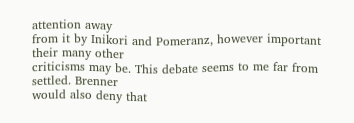attention away
from it by Inikori and Pomeranz, however important their many other
criticisms may be. This debate seems to me far from settled. Brenner
would also deny that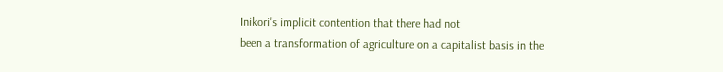Inikori's implicit contention that there had not
been a transformation of agriculture on a capitalist basis in the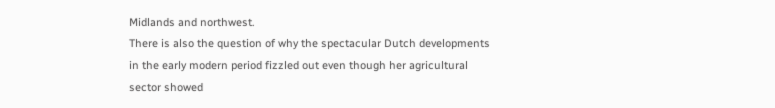Midlands and northwest.
There is also the question of why the spectacular Dutch developments
in the early modern period fizzled out even though her agricultural
sector showed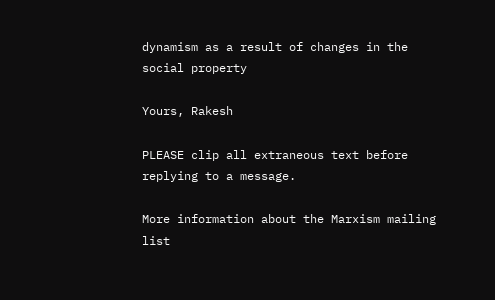dynamism as a result of changes in the social property

Yours, Rakesh

PLEASE clip all extraneous text before replying to a message.

More information about the Marxism mailing list